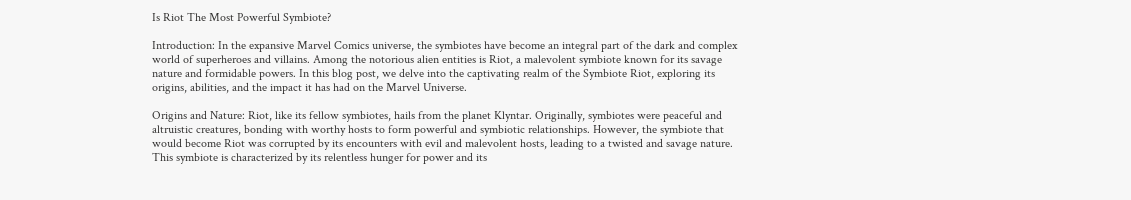Is Riot The Most Powerful Symbiote?

Introduction: In the expansive Marvel Comics universe, the symbiotes have become an integral part of the dark and complex world of superheroes and villains. Among the notorious alien entities is Riot, a malevolent symbiote known for its savage nature and formidable powers. In this blog post, we delve into the captivating realm of the Symbiote Riot, exploring its origins, abilities, and the impact it has had on the Marvel Universe.

Origins and Nature: Riot, like its fellow symbiotes, hails from the planet Klyntar. Originally, symbiotes were peaceful and altruistic creatures, bonding with worthy hosts to form powerful and symbiotic relationships. However, the symbiote that would become Riot was corrupted by its encounters with evil and malevolent hosts, leading to a twisted and savage nature. This symbiote is characterized by its relentless hunger for power and its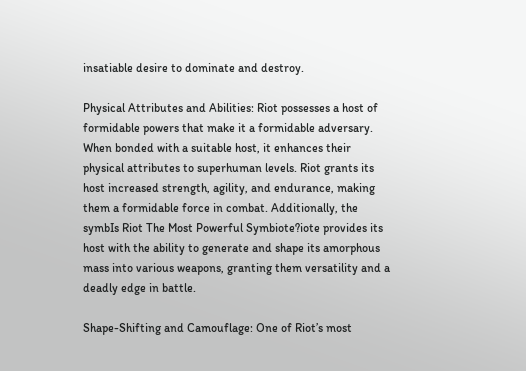insatiable desire to dominate and destroy.

Physical Attributes and Abilities: Riot possesses a host of formidable powers that make it a formidable adversary. When bonded with a suitable host, it enhances their physical attributes to superhuman levels. Riot grants its host increased strength, agility, and endurance, making them a formidable force in combat. Additionally, the symbIs Riot The Most Powerful Symbiote?iote provides its host with the ability to generate and shape its amorphous mass into various weapons, granting them versatility and a deadly edge in battle.

Shape-Shifting and Camouflage: One of Riot’s most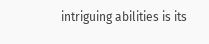intriguing abilities is its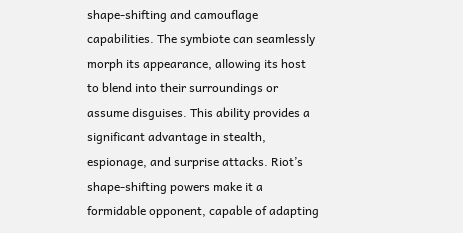shape-shifting and camouflage capabilities. The symbiote can seamlessly morph its appearance, allowing its host to blend into their surroundings or assume disguises. This ability provides a significant advantage in stealth, espionage, and surprise attacks. Riot’s shape-shifting powers make it a formidable opponent, capable of adapting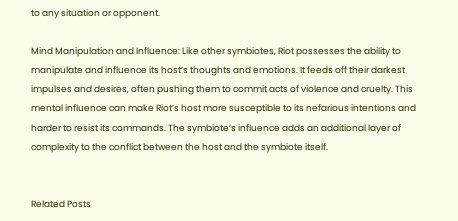to any situation or opponent.

Mind Manipulation and Influence: Like other symbiotes, Riot possesses the ability to manipulate and influence its host’s thoughts and emotions. It feeds off their darkest impulses and desires, often pushing them to commit acts of violence and cruelty. This mental influence can make Riot’s host more susceptible to its nefarious intentions and harder to resist its commands. The symbiote’s influence adds an additional layer of complexity to the conflict between the host and the symbiote itself.


Related Posts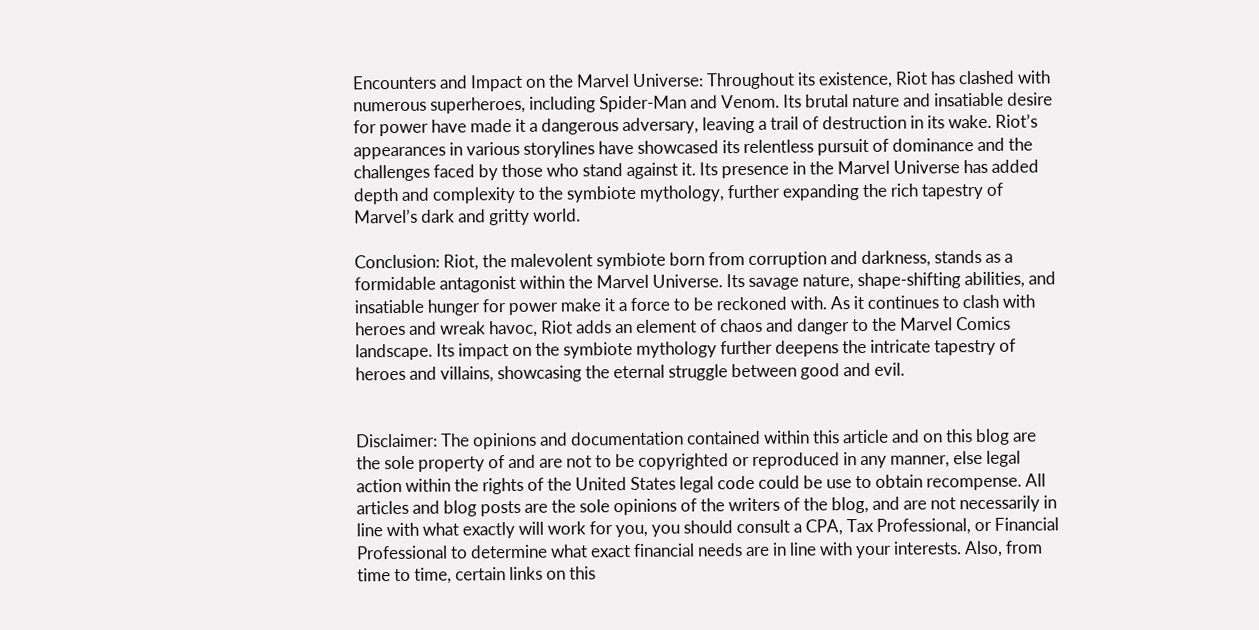Encounters and Impact on the Marvel Universe: Throughout its existence, Riot has clashed with numerous superheroes, including Spider-Man and Venom. Its brutal nature and insatiable desire for power have made it a dangerous adversary, leaving a trail of destruction in its wake. Riot’s appearances in various storylines have showcased its relentless pursuit of dominance and the challenges faced by those who stand against it. Its presence in the Marvel Universe has added depth and complexity to the symbiote mythology, further expanding the rich tapestry of Marvel’s dark and gritty world.

Conclusion: Riot, the malevolent symbiote born from corruption and darkness, stands as a formidable antagonist within the Marvel Universe. Its savage nature, shape-shifting abilities, and insatiable hunger for power make it a force to be reckoned with. As it continues to clash with heroes and wreak havoc, Riot adds an element of chaos and danger to the Marvel Comics landscape. Its impact on the symbiote mythology further deepens the intricate tapestry of heroes and villains, showcasing the eternal struggle between good and evil.


Disclaimer: The opinions and documentation contained within this article and on this blog are the sole property of and are not to be copyrighted or reproduced in any manner, else legal action within the rights of the United States legal code could be use to obtain recompense. All articles and blog posts are the sole opinions of the writers of the blog, and are not necessarily in line with what exactly will work for you, you should consult a CPA, Tax Professional, or Financial Professional to determine what exact financial needs are in line with your interests. Also, from time to time, certain links on this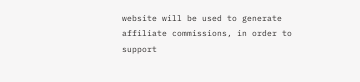website will be used to generate affiliate commissions, in order to support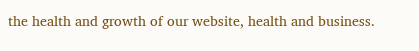the health and growth of our website, health and business.